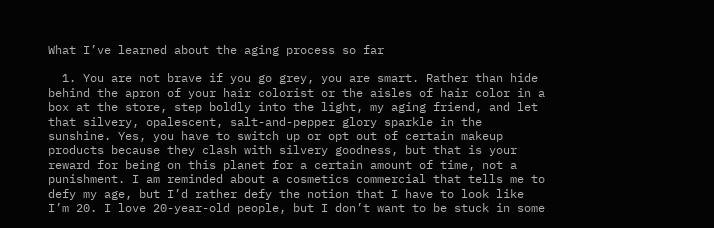What I’ve learned about the aging process so far

  1. You are not brave if you go grey, you are smart. Rather than hide behind the apron of your hair colorist or the aisles of hair color in a box at the store, step boldly into the light, my aging friend, and let that silvery, opalescent, salt-and-pepper glory sparkle in the sunshine. Yes, you have to switch up or opt out of certain makeup products because they clash with silvery goodness, but that is your reward for being on this planet for a certain amount of time, not a punishment. I am reminded about a cosmetics commercial that tells me to defy my age, but I’d rather defy the notion that I have to look like I’m 20. I love 20-year-old people, but I don’t want to be stuck in some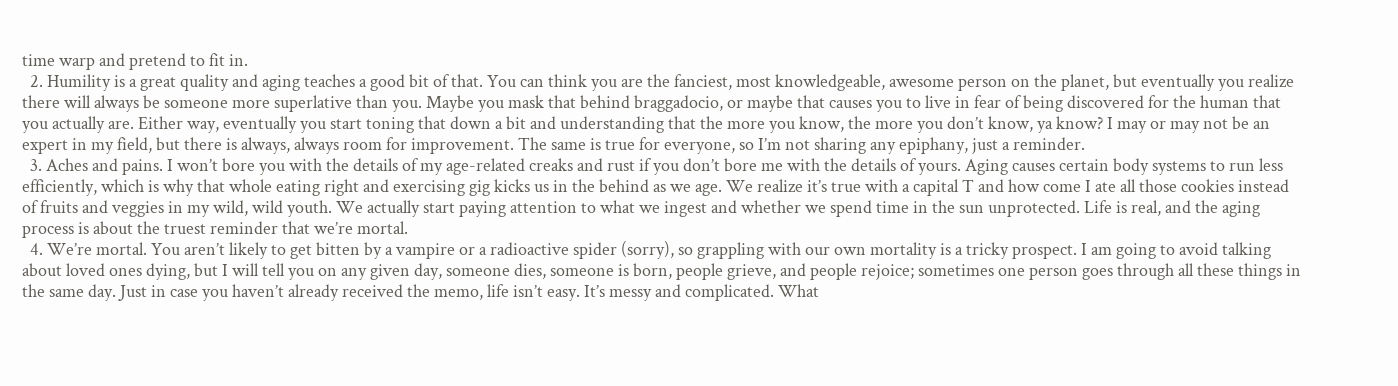time warp and pretend to fit in.
  2. Humility is a great quality and aging teaches a good bit of that. You can think you are the fanciest, most knowledgeable, awesome person on the planet, but eventually you realize there will always be someone more superlative than you. Maybe you mask that behind braggadocio, or maybe that causes you to live in fear of being discovered for the human that you actually are. Either way, eventually you start toning that down a bit and understanding that the more you know, the more you don’t know, ya know? I may or may not be an expert in my field, but there is always, always room for improvement. The same is true for everyone, so I’m not sharing any epiphany, just a reminder.
  3. Aches and pains. I won’t bore you with the details of my age-related creaks and rust if you don’t bore me with the details of yours. Aging causes certain body systems to run less efficiently, which is why that whole eating right and exercising gig kicks us in the behind as we age. We realize it’s true with a capital T and how come I ate all those cookies instead of fruits and veggies in my wild, wild youth. We actually start paying attention to what we ingest and whether we spend time in the sun unprotected. Life is real, and the aging process is about the truest reminder that we’re mortal.
  4. We’re mortal. You aren’t likely to get bitten by a vampire or a radioactive spider (sorry), so grappling with our own mortality is a tricky prospect. I am going to avoid talking about loved ones dying, but I will tell you on any given day, someone dies, someone is born, people grieve, and people rejoice; sometimes one person goes through all these things in the same day. Just in case you haven’t already received the memo, life isn’t easy. It’s messy and complicated. What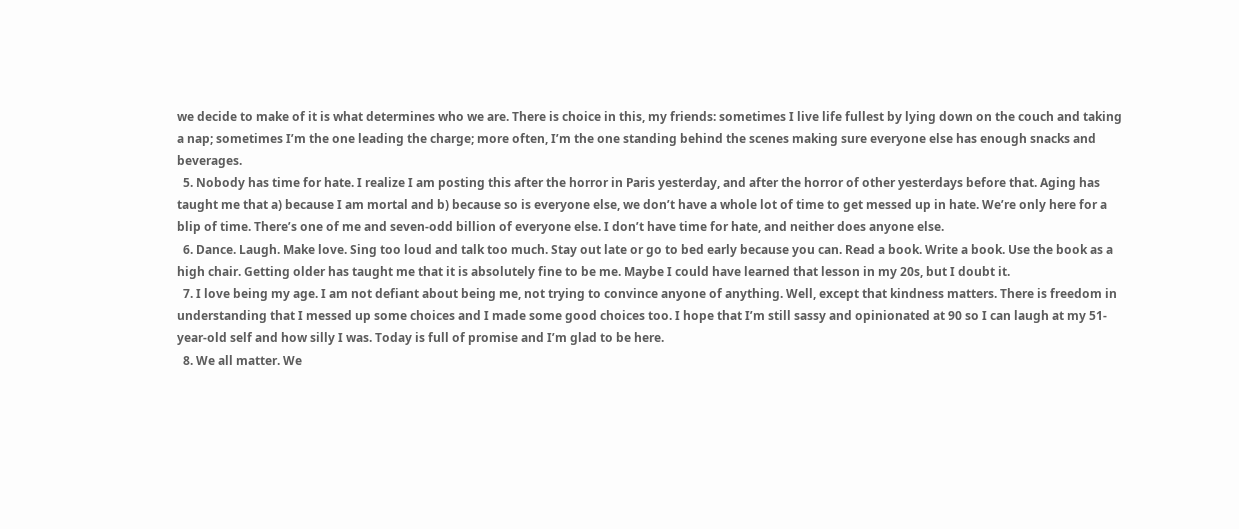we decide to make of it is what determines who we are. There is choice in this, my friends: sometimes I live life fullest by lying down on the couch and taking a nap; sometimes I’m the one leading the charge; more often, I’m the one standing behind the scenes making sure everyone else has enough snacks and beverages.
  5. Nobody has time for hate. I realize I am posting this after the horror in Paris yesterday, and after the horror of other yesterdays before that. Aging has taught me that a) because I am mortal and b) because so is everyone else, we don’t have a whole lot of time to get messed up in hate. We’re only here for a blip of time. There’s one of me and seven-odd billion of everyone else. I don’t have time for hate, and neither does anyone else.
  6. Dance. Laugh. Make love. Sing too loud and talk too much. Stay out late or go to bed early because you can. Read a book. Write a book. Use the book as a high chair. Getting older has taught me that it is absolutely fine to be me. Maybe I could have learned that lesson in my 20s, but I doubt it.
  7. I love being my age. I am not defiant about being me, not trying to convince anyone of anything. Well, except that kindness matters. There is freedom in understanding that I messed up some choices and I made some good choices too. I hope that I’m still sassy and opinionated at 90 so I can laugh at my 51-year-old self and how silly I was. Today is full of promise and I’m glad to be here.
  8. We all matter. We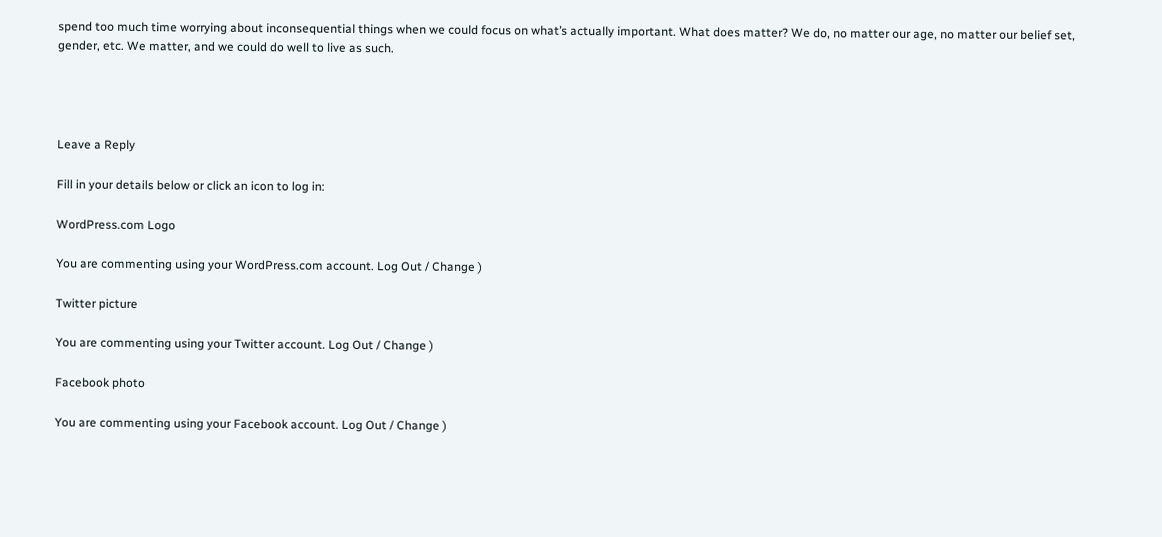spend too much time worrying about inconsequential things when we could focus on what’s actually important. What does matter? We do, no matter our age, no matter our belief set, gender, etc. We matter, and we could do well to live as such.




Leave a Reply

Fill in your details below or click an icon to log in:

WordPress.com Logo

You are commenting using your WordPress.com account. Log Out / Change )

Twitter picture

You are commenting using your Twitter account. Log Out / Change )

Facebook photo

You are commenting using your Facebook account. Log Out / Change )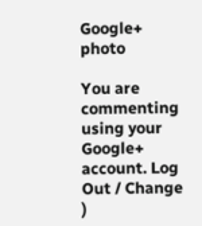Google+ photo

You are commenting using your Google+ account. Log Out / Change )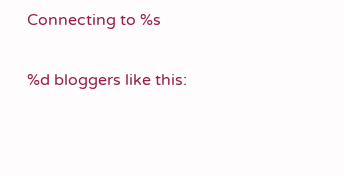Connecting to %s

%d bloggers like this: